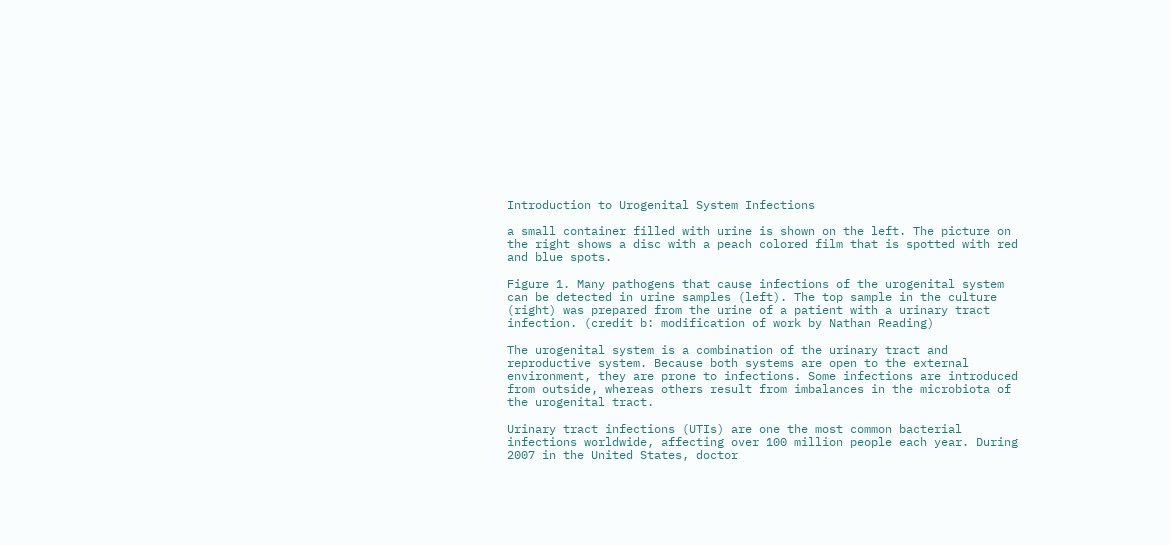Introduction to Urogenital System Infections

a small container filled with urine is shown on the left. The picture on the right shows a disc with a peach colored film that is spotted with red and blue spots.

Figure 1. Many pathogens that cause infections of the urogenital system can be detected in urine samples (left). The top sample in the culture (right) was prepared from the urine of a patient with a urinary tract infection. (credit b: modification of work by Nathan Reading)

The urogenital system is a combination of the urinary tract and reproductive system. Because both systems are open to the external environment, they are prone to infections. Some infections are introduced from outside, whereas others result from imbalances in the microbiota of the urogenital tract.

Urinary tract infections (UTIs) are one the most common bacterial infections worldwide, affecting over 100 million people each year. During 2007 in the United States, doctor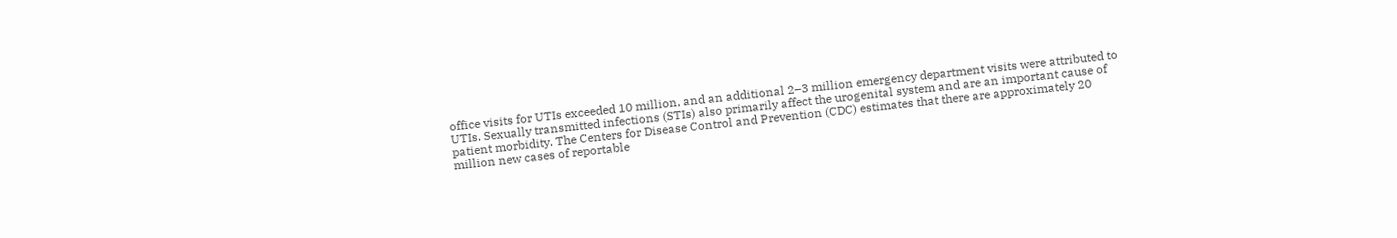office visits for UTIs exceeded 10 million, and an additional 2–3 million emergency department visits were attributed to UTIs. Sexually transmitted infections (STIs) also primarily affect the urogenital system and are an important cause of patient morbidity. The Centers for Disease Control and Prevention (CDC) estimates that there are approximately 20 million new cases of reportable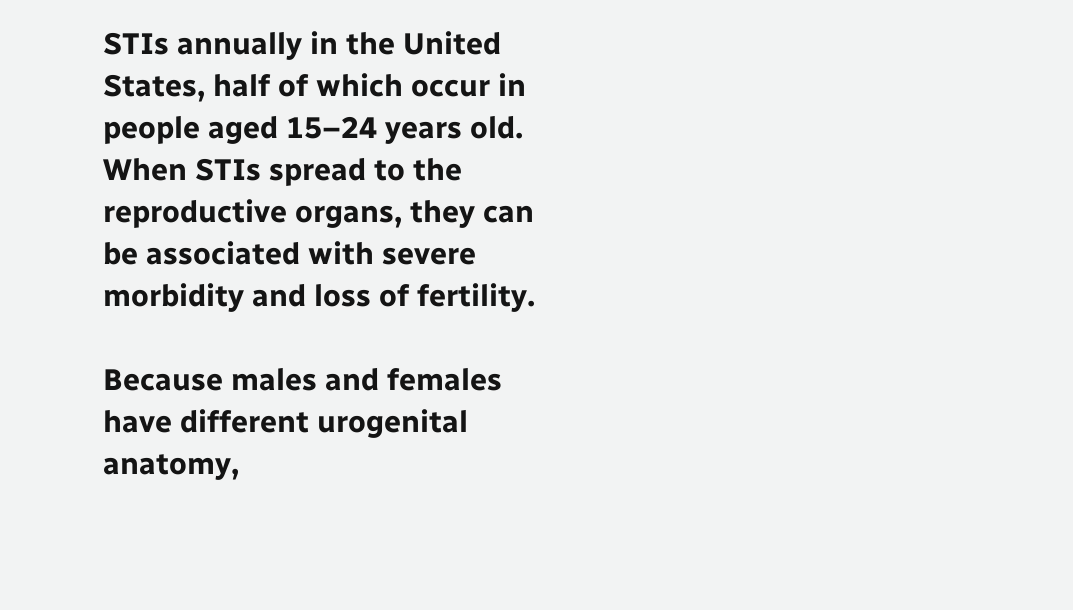STIs annually in the United States, half of which occur in people aged 15–24 years old. When STIs spread to the reproductive organs, they can be associated with severe morbidity and loss of fertility.

Because males and females have different urogenital anatomy,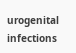urogenital infections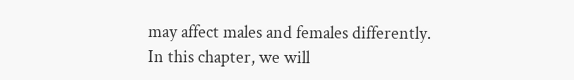may affect males and females differently. In this chapter, we will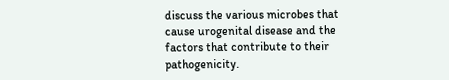discuss the various microbes that cause urogenital disease and the factors that contribute to their pathogenicity.